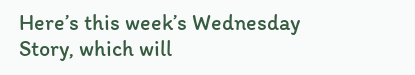Here’s this week’s Wednesday Story, which will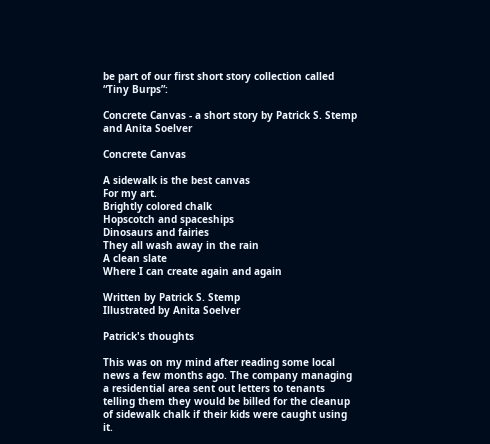be part of our first short story collection called “Tiny Burps”:

Concrete Canvas - a short story by Patrick S. Stemp and Anita Soelver

Concrete Canvas

A sidewalk is the best canvas
For my art.
Brightly colored chalk
Hopscotch and spaceships
Dinosaurs and fairies
They all wash away in the rain
A clean slate
Where I can create again and again

Written by Patrick S. Stemp
Illustrated by Anita Soelver

Patrick's thoughts

This was on my mind after reading some local news a few months ago. The company managing a residential area sent out letters to tenants telling them they would be billed for the cleanup of sidewalk chalk if their kids were caught using it.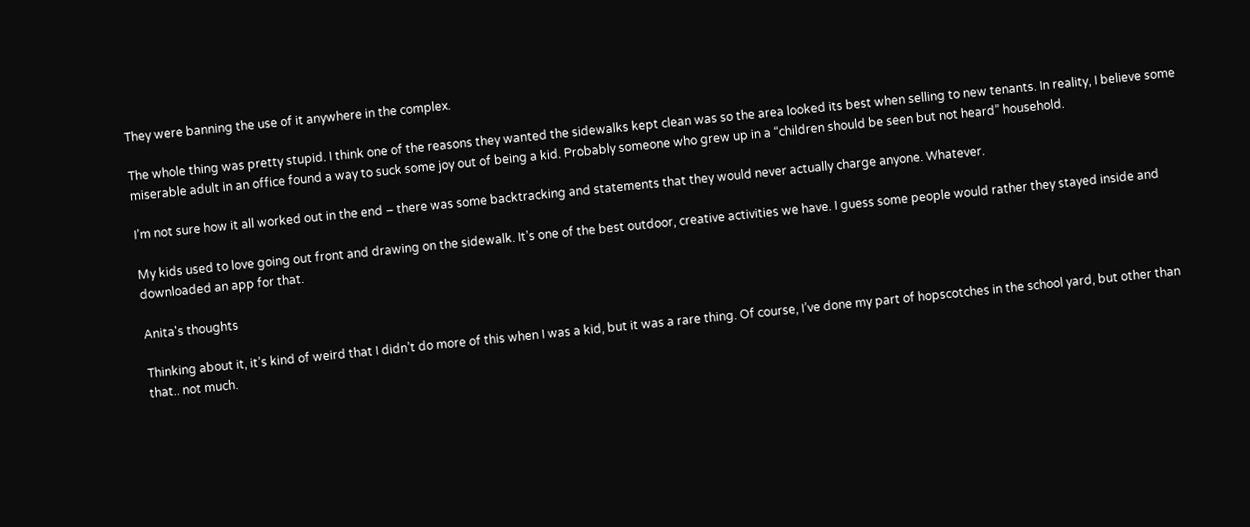They were banning the use of it anywhere in the complex.

The whole thing was pretty stupid. I think one of the reasons they wanted the sidewalks kept clean was so the area looked its best when selling to new tenants. In reality, I believe some miserable adult in an office found a way to suck some joy out of being a kid. Probably someone who grew up in a “children should be seen but not heard” household.

I’m not sure how it all worked out in the end – there was some backtracking and statements that they would never actually charge anyone. Whatever.

My kids used to love going out front and drawing on the sidewalk. It’s one of the best outdoor, creative activities we have. I guess some people would rather they stayed inside and downloaded an app for that.

Anita's thoughts

Thinking about it, it’s kind of weird that I didn’t do more of this when I was a kid, but it was a rare thing. Of course, I’ve done my part of hopscotches in the school yard, but other than that.. not much.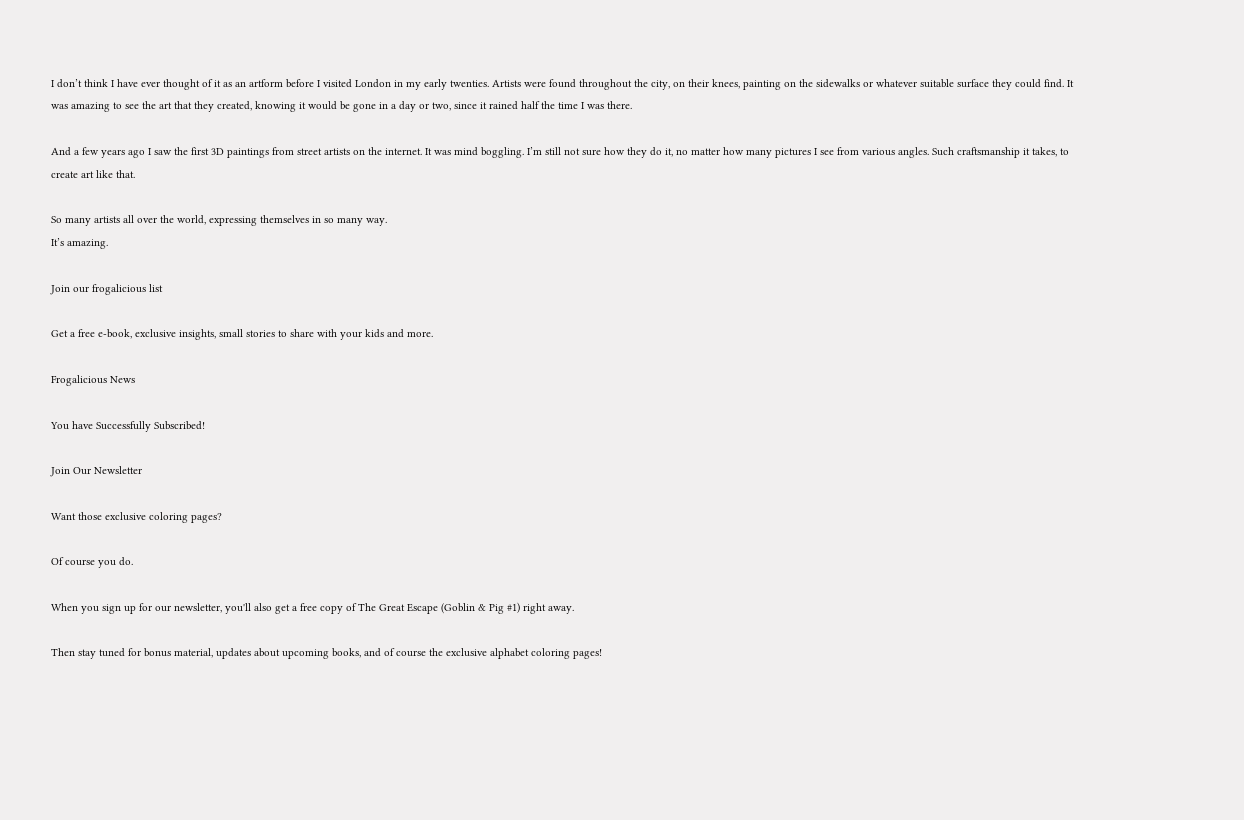I don’t think I have ever thought of it as an artform before I visited London in my early twenties. Artists were found throughout the city, on their knees, painting on the sidewalks or whatever suitable surface they could find. It was amazing to see the art that they created, knowing it would be gone in a day or two, since it rained half the time I was there.

And a few years ago I saw the first 3D paintings from street artists on the internet. It was mind boggling. I’m still not sure how they do it, no matter how many pictures I see from various angles. Such craftsmanship it takes, to create art like that.

So many artists all over the world, expressing themselves in so many way.
It’s amazing.

Join our frogalicious list

Get a free e-book, exclusive insights, small stories to share with your kids and more.

Frogalicious News

You have Successfully Subscribed!

Join Our Newsletter

Want those exclusive coloring pages?

Of course you do.

When you sign up for our newsletter, you'll also get a free copy of The Great Escape (Goblin & Pig #1) right away.

Then stay tuned for bonus material, updates about upcoming books, and of course the exclusive alphabet coloring pages!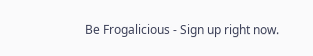Be Frogalicious - Sign up right now.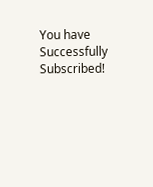You have Successfully Subscribed!